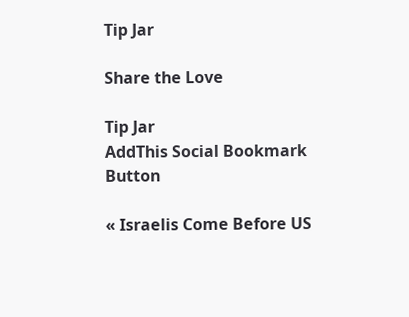Tip Jar

Share the Love

Tip Jar
AddThis Social Bookmark Button

« Israelis Come Before US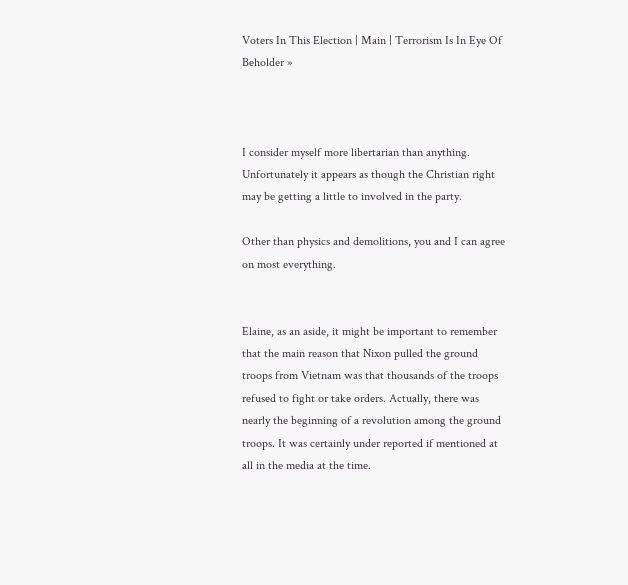Voters In This Election | Main | Terrorism Is In Eye Of Beholder »



I consider myself more libertarian than anything. Unfortunately it appears as though the Christian right may be getting a little to involved in the party.

Other than physics and demolitions, you and I can agree on most everything.


Elaine, as an aside, it might be important to remember that the main reason that Nixon pulled the ground troops from Vietnam was that thousands of the troops refused to fight or take orders. Actually, there was nearly the beginning of a revolution among the ground troops. It was certainly under reported if mentioned at all in the media at the time.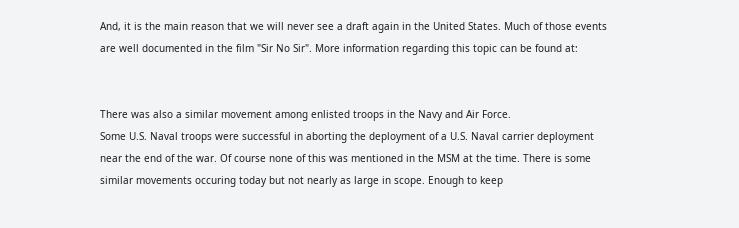And, it is the main reason that we will never see a draft again in the United States. Much of those events are well documented in the film "Sir No Sir". More information regarding this topic can be found at:


There was also a similar movement among enlisted troops in the Navy and Air Force.
Some U.S. Naval troops were successful in aborting the deployment of a U.S. Naval carrier deployment near the end of the war. Of course none of this was mentioned in the MSM at the time. There is some similar movements occuring today but not nearly as large in scope. Enough to keep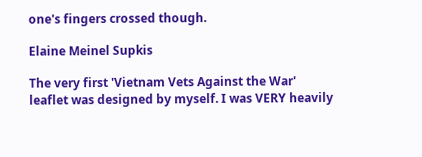one's fingers crossed though.

Elaine Meinel Supkis

The very first 'Vietnam Vets Against the War' leaflet was designed by myself. I was VERY heavily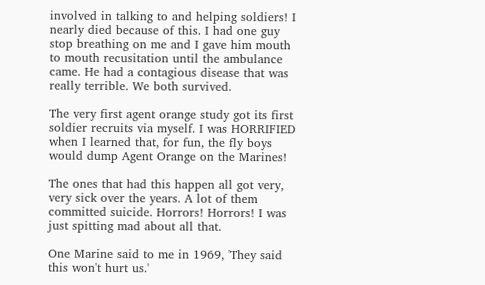involved in talking to and helping soldiers! I nearly died because of this. I had one guy stop breathing on me and I gave him mouth to mouth recusitation until the ambulance came. He had a contagious disease that was really terrible. We both survived.

The very first agent orange study got its first soldier recruits via myself. I was HORRIFIED when I learned that, for fun, the fly boys would dump Agent Orange on the Marines!

The ones that had this happen all got very, very sick over the years. A lot of them committed suicide. Horrors! Horrors! I was just spitting mad about all that.

One Marine said to me in 1969, 'They said this won't hurt us.'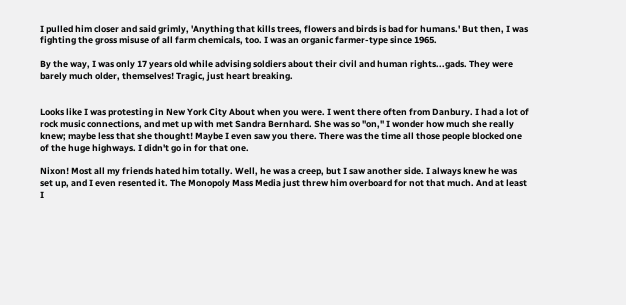I pulled him closer and said grimly, 'Anything that kills trees, flowers and birds is bad for humans.' But then, I was fighting the gross misuse of all farm chemicals, too. I was an organic farmer-type since 1965.

By the way, I was only 17 years old while advising soldiers about their civil and human rights...gads. They were barely much older, themselves! Tragic, just heart breaking.


Looks like I was protesting in New York City About when you were. I went there often from Danbury. I had a lot of rock music connections, and met up with met Sandra Bernhard. She was so "on," I wonder how much she really knew; maybe less that she thought! Maybe I even saw you there. There was the time all those people blocked one of the huge highways. I didn't go in for that one.

Nixon! Most all my friends hated him totally. Well, he was a creep, but I saw another side. I always knew he was set up, and I even resented it. The Monopoly Mass Media just threw him overboard for not that much. And at least I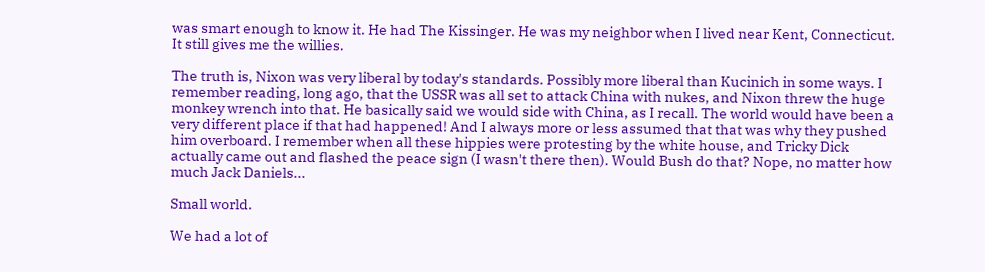was smart enough to know it. He had The Kissinger. He was my neighbor when I lived near Kent, Connecticut. It still gives me the willies.

The truth is, Nixon was very liberal by today's standards. Possibly more liberal than Kucinich in some ways. I remember reading, long ago, that the USSR was all set to attack China with nukes, and Nixon threw the huge monkey wrench into that. He basically said we would side with China, as I recall. The world would have been a very different place if that had happened! And I always more or less assumed that that was why they pushed him overboard. I remember when all these hippies were protesting by the white house, and Tricky Dick actually came out and flashed the peace sign (I wasn't there then). Would Bush do that? Nope, no matter how much Jack Daniels...

Small world.

We had a lot of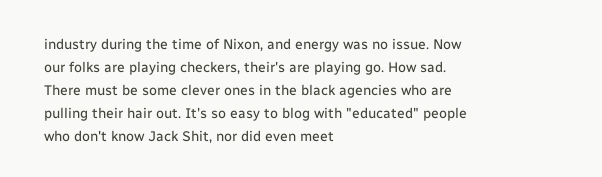industry during the time of Nixon, and energy was no issue. Now our folks are playing checkers, their's are playing go. How sad. There must be some clever ones in the black agencies who are pulling their hair out. It's so easy to blog with "educated" people who don't know Jack Shit, nor did even meet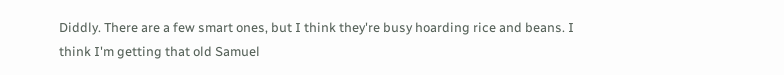Diddly. There are a few smart ones, but I think they're busy hoarding rice and beans. I think I'm getting that old Samuel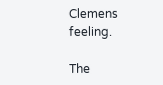Clemens feeling.

The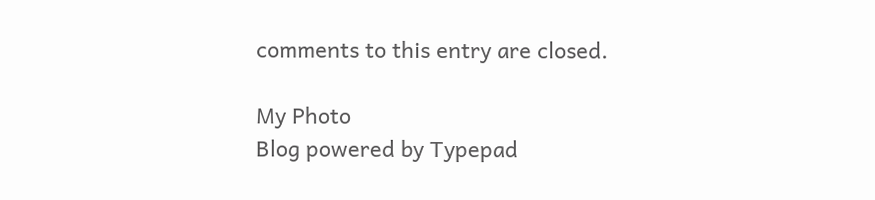comments to this entry are closed.

My Photo
Blog powered by Typepad